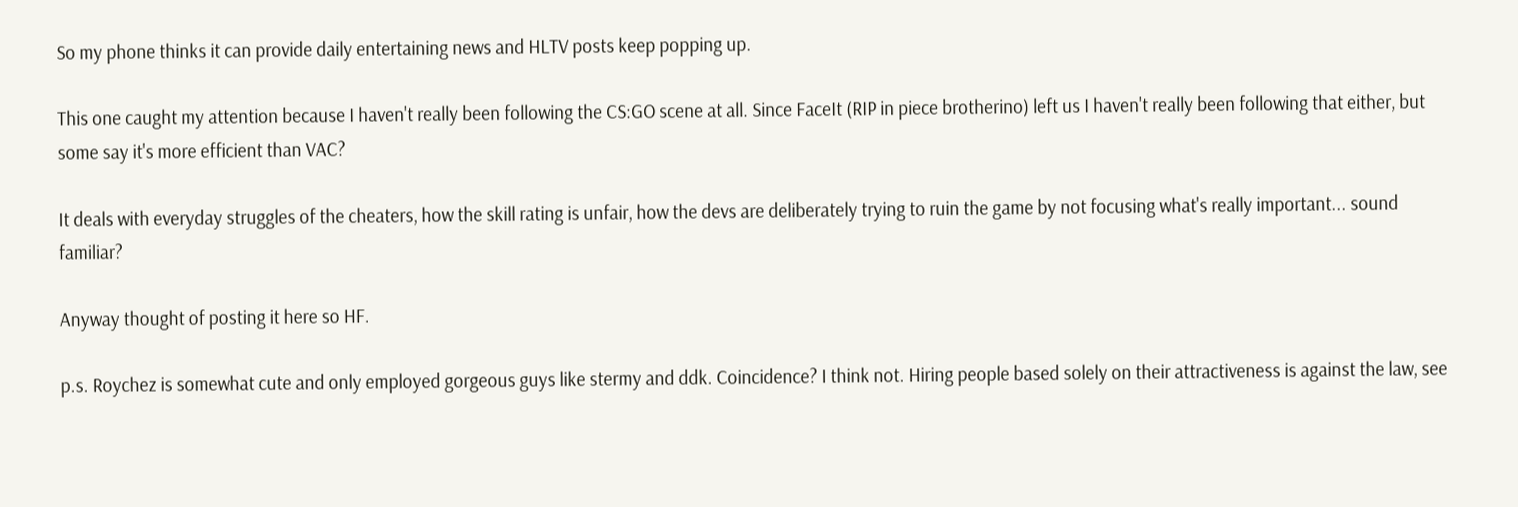So my phone thinks it can provide daily entertaining news and HLTV posts keep popping up.

This one caught my attention because I haven't really been following the CS:GO scene at all. Since FaceIt (RIP in piece brotherino) left us I haven't really been following that either, but some say it's more efficient than VAC?

It deals with everyday struggles of the cheaters, how the skill rating is unfair, how the devs are deliberately trying to ruin the game by not focusing what's really important... sound familiar?

Anyway thought of posting it here so HF.

p.s. Roychez is somewhat cute and only employed gorgeous guys like stermy and ddk. Coincidence? I think not. Hiring people based solely on their attractiveness is against the law, see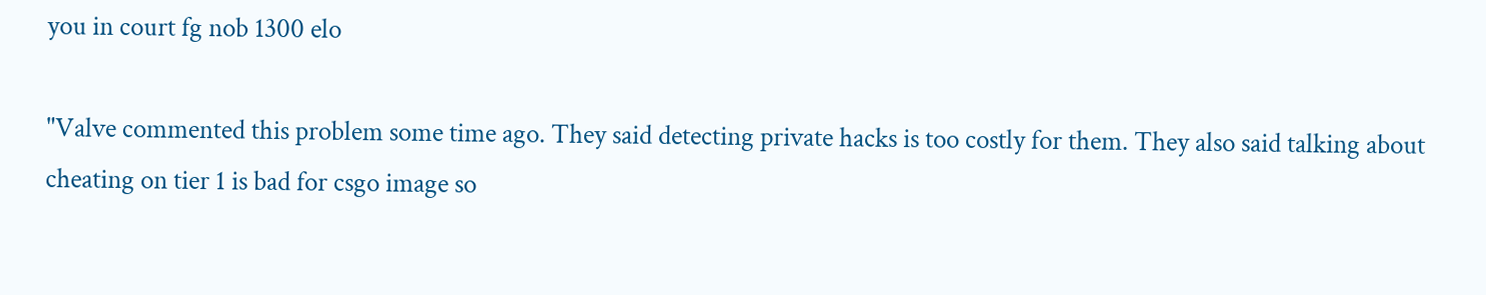you in court fg nob 1300 elo

"Valve commented this problem some time ago. They said detecting private hacks is too costly for them. They also said talking about cheating on tier 1 is bad for csgo image so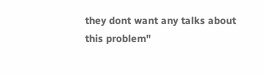they dont want any talks about this problem"